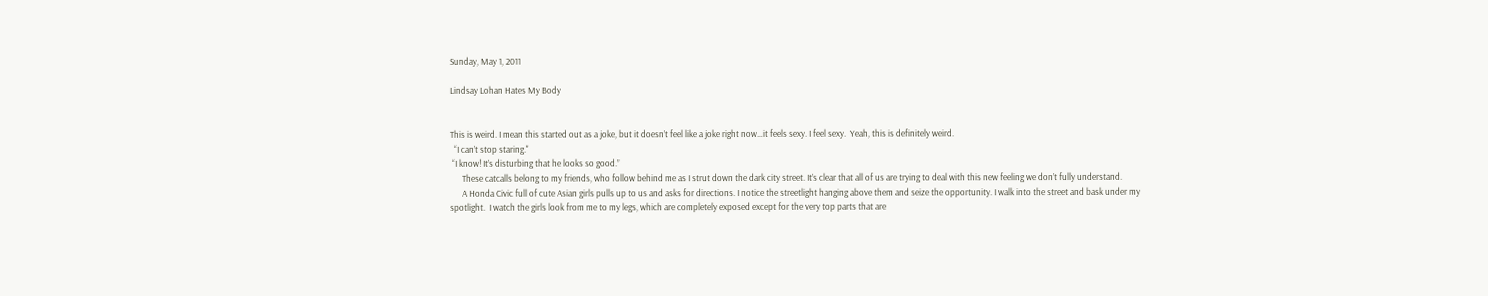Sunday, May 1, 2011

Lindsay Lohan Hates My Body


This is weird. I mean this started out as a joke, but it doesn’t feel like a joke right now…it feels sexy. I feel sexy.  Yeah, this is definitely weird.
  “I can’t stop staring."
 “I know! It’s disturbing that he looks so good.”
      These catcalls belong to my friends, who follow behind me as I strut down the dark city street. It’s clear that all of us are trying to deal with this new feeling we don’t fully understand.
      A Honda Civic full of cute Asian girls pulls up to us and asks for directions. I notice the streetlight hanging above them and seize the opportunity. I walk into the street and bask under my spotlight.  I watch the girls look from me to my legs, which are completely exposed except for the very top parts that are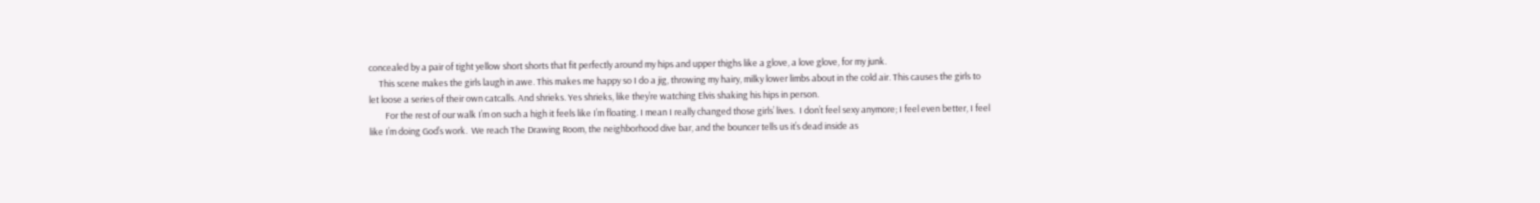concealed by a pair of tight yellow short shorts that fit perfectly around my hips and upper thighs like a glove, a love glove, for my junk.
     This scene makes the girls laugh in awe. This makes me happy so I do a jig, throwing my hairy, milky lower limbs about in the cold air. This causes the girls to let loose a series of their own catcalls. And shrieks. Yes shrieks, like they’re watching Elvis shaking his hips in person.
        For the rest of our walk I’m on such a high it feels like I’m floating. I mean I really changed those girls’ lives.  I don’t feel sexy anymore; I feel even better, I feel like I’m doing God’s work.  We reach The Drawing Room, the neighborhood dive bar, and the bouncer tells us it’s dead inside as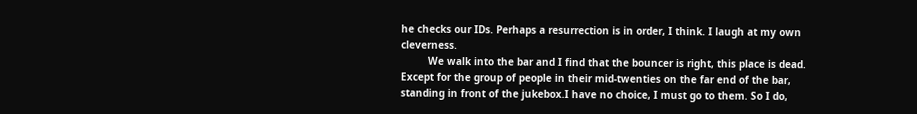he checks our IDs. Perhaps a resurrection is in order, I think. I laugh at my own cleverness.
         We walk into the bar and I find that the bouncer is right, this place is dead. Except for the group of people in their mid-twenties on the far end of the bar, standing in front of the jukebox.I have no choice, I must go to them. So I do,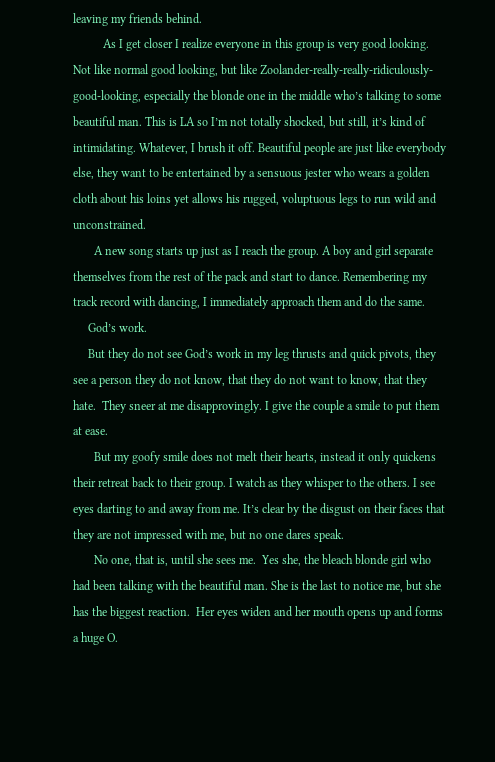leaving my friends behind.
          As I get closer I realize everyone in this group is very good looking. Not like normal good looking, but like Zoolander-really-really-ridiculously-good-looking, especially the blonde one in the middle who’s talking to some beautiful man. This is LA so I’m not totally shocked, but still, it’s kind of intimidating. Whatever, I brush it off. Beautiful people are just like everybody else, they want to be entertained by a sensuous jester who wears a golden cloth about his loins yet allows his rugged, voluptuous legs to run wild and unconstrained.
       A new song starts up just as I reach the group. A boy and girl separate themselves from the rest of the pack and start to dance. Remembering my track record with dancing, I immediately approach them and do the same.
     God’s work.
     But they do not see God’s work in my leg thrusts and quick pivots, they see a person they do not know, that they do not want to know, that they hate.  They sneer at me disapprovingly. I give the couple a smile to put them at ease.
       But my goofy smile does not melt their hearts, instead it only quickens their retreat back to their group. I watch as they whisper to the others. I see eyes darting to and away from me. It’s clear by the disgust on their faces that they are not impressed with me, but no one dares speak.
       No one, that is, until she sees me.  Yes she, the bleach blonde girl who had been talking with the beautiful man. She is the last to notice me, but she has the biggest reaction.  Her eyes widen and her mouth opens up and forms a huge O.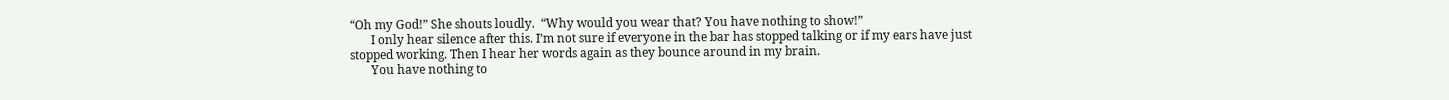“Oh my God!” She shouts loudly.  “Why would you wear that? You have nothing to show!”
       I only hear silence after this. I’m not sure if everyone in the bar has stopped talking or if my ears have just stopped working. Then I hear her words again as they bounce around in my brain.
       You have nothing to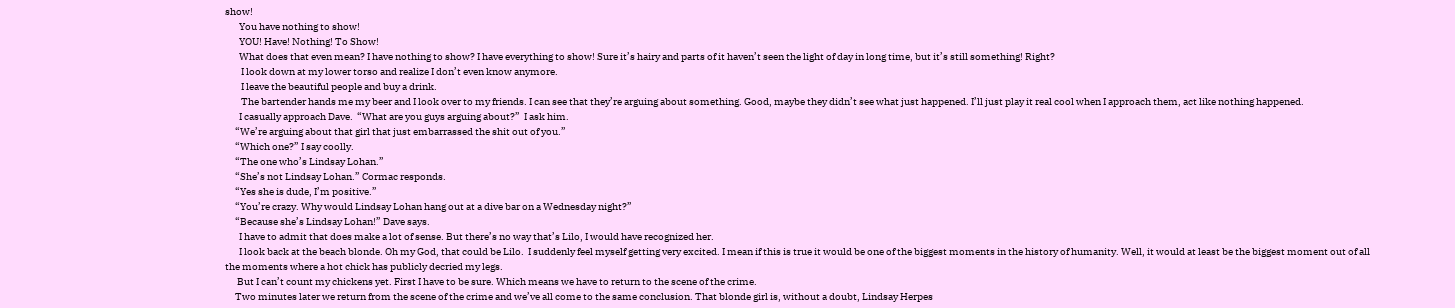show!
       You have nothing to show!
       YOU! Have! Nothing! To Show!
       What does that even mean? I have nothing to show? I have everything to show! Sure it’s hairy and parts of it haven’t seen the light of day in long time, but it’s still something! Right?
        I look down at my lower torso and realize I don’t even know anymore.
        I leave the beautiful people and buy a drink.
        The bartender hands me my beer and I look over to my friends. I can see that they’re arguing about something. Good, maybe they didn’t see what just happened. I’ll just play it real cool when I approach them, act like nothing happened.
       I casually approach Dave.  “What are you guys arguing about?”  I ask him.
     “We’re arguing about that girl that just embarrassed the shit out of you.”
     “Which one?” I say coolly.
     “The one who’s Lindsay Lohan.”
     “She’s not Lindsay Lohan.” Cormac responds.
     “Yes she is dude, I’m positive.”
     “You’re crazy. Why would Lindsay Lohan hang out at a dive bar on a Wednesday night?”
     “Because she’s Lindsay Lohan!” Dave says.
       I have to admit that does make a lot of sense. But there’s no way that’s Lilo, I would have recognized her.
       I look back at the beach blonde. Oh my God, that could be Lilo.  I suddenly feel myself getting very excited. I mean if this is true it would be one of the biggest moments in the history of humanity. Well, it would at least be the biggest moment out of all the moments where a hot chick has publicly decried my legs.
      But I can’t count my chickens yet. First I have to be sure. Which means we have to return to the scene of the crime.
     Two minutes later we return from the scene of the crime and we’ve all come to the same conclusion. That blonde girl is, without a doubt, Lindsay Herpes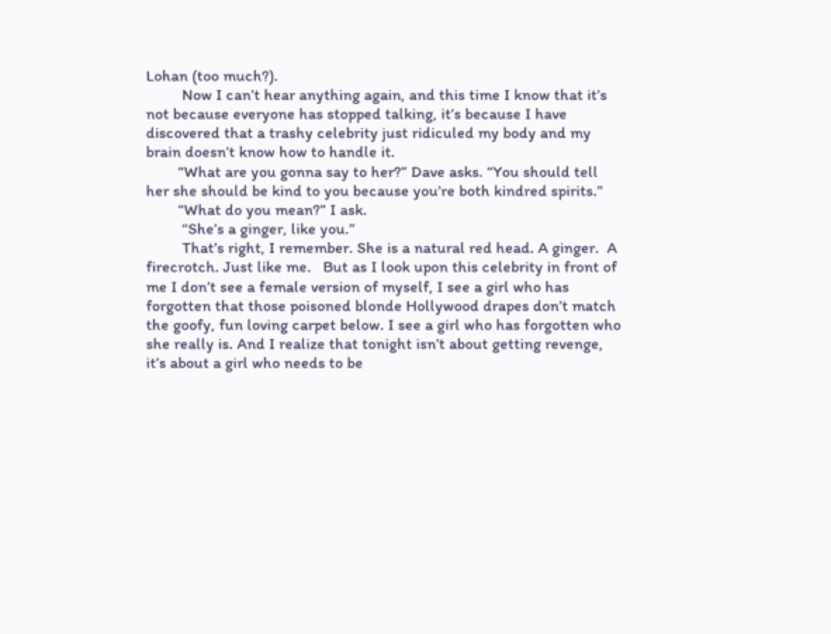Lohan (too much?).
         Now I can’t hear anything again, and this time I know that it’s not because everyone has stopped talking, it’s because I have discovered that a trashy celebrity just ridiculed my body and my brain doesn’t know how to handle it.
        “What are you gonna say to her?” Dave asks. “You should tell her she should be kind to you because you’re both kindred spirits.”
        “What do you mean?” I ask.
         “She’s a ginger, like you.”
         That’s right, I remember. She is a natural red head. A ginger.  A firecrotch. Just like me.   But as I look upon this celebrity in front of me I don’t see a female version of myself, I see a girl who has forgotten that those poisoned blonde Hollywood drapes don’t match the goofy, fun loving carpet below. I see a girl who has forgotten who she really is. And I realize that tonight isn’t about getting revenge, it’s about a girl who needs to be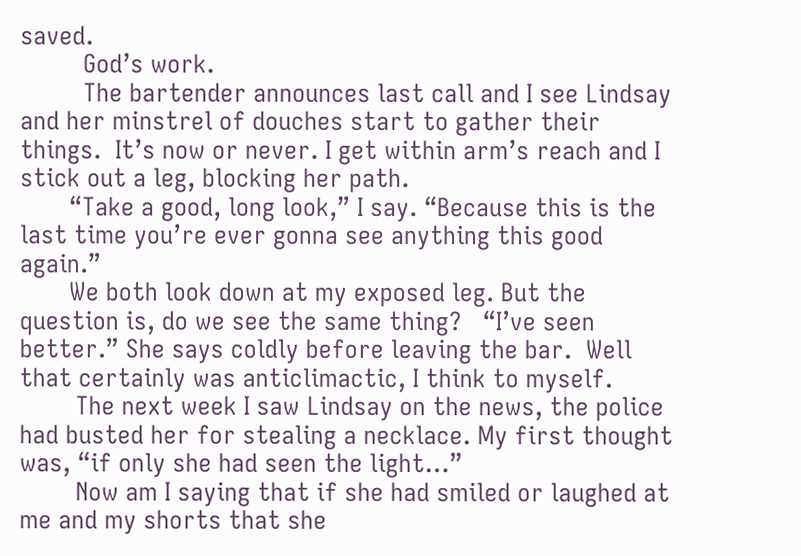saved.
         God’s work.
         The bartender announces last call and I see Lindsay and her minstrel of douches start to gather their things.  It’s now or never. I get within arm’s reach and I stick out a leg, blocking her path.
       “Take a good, long look,” I say. “Because this is the last time you’re ever gonna see anything this good again.”
       We both look down at my exposed leg. But the question is, do we see the same thing?   “I’ve seen better.” She says coldly before leaving the bar.  Well that certainly was anticlimactic, I think to myself.
        The next week I saw Lindsay on the news, the police had busted her for stealing a necklace. My first thought was, “if only she had seen the light…”
        Now am I saying that if she had smiled or laughed at me and my shorts that she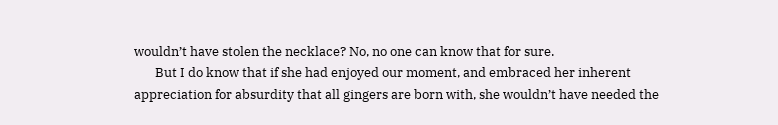wouldn’t have stolen the necklace? No, no one can know that for sure.
       But I do know that if she had enjoyed our moment, and embraced her inherent appreciation for absurdity that all gingers are born with, she wouldn’t have needed the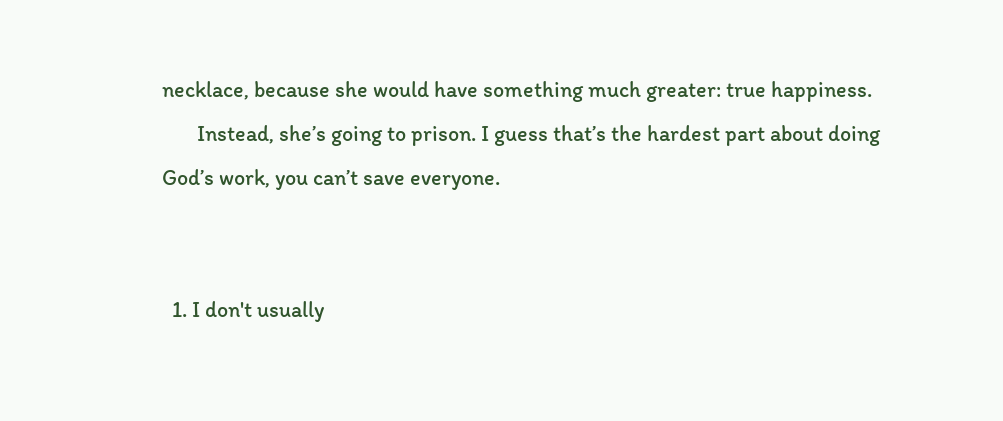necklace, because she would have something much greater: true happiness.
       Instead, she’s going to prison. I guess that’s the hardest part about doing God’s work, you can’t save everyone.


  1. I don't usually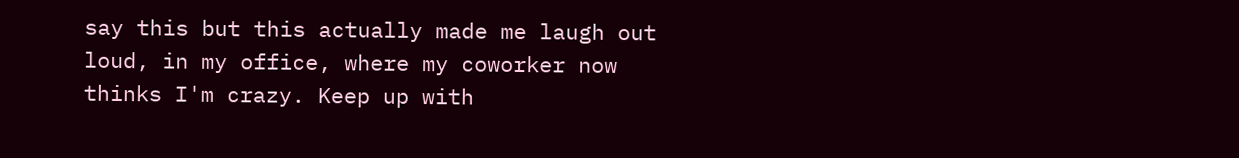say this but this actually made me laugh out loud, in my office, where my coworker now thinks I'm crazy. Keep up with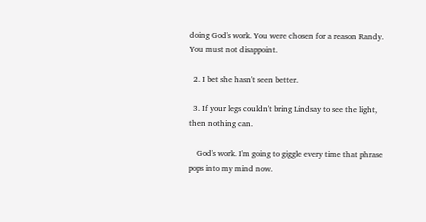doing God's work. You were chosen for a reason Randy. You must not disappoint.

  2. I bet she hasn't seen better.

  3. If your legs couldn't bring Lindsay to see the light, then nothing can.

    God's work. I'm going to giggle every time that phrase pops into my mind now.